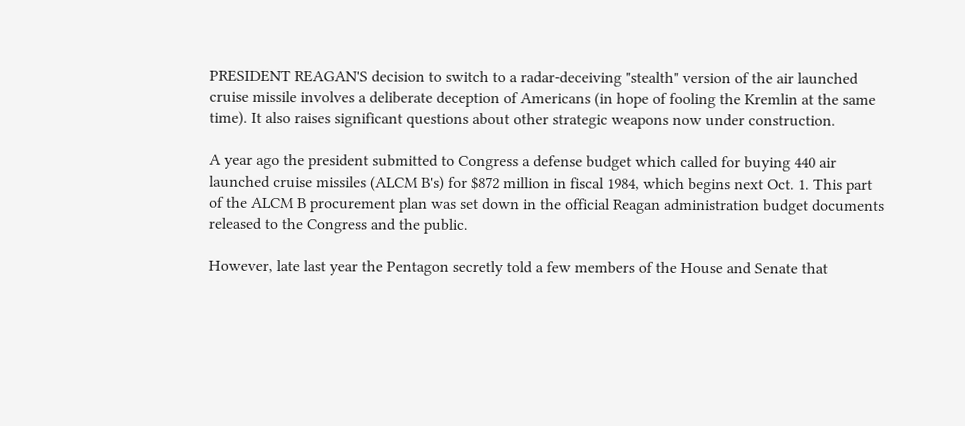PRESIDENT REAGAN'S decision to switch to a radar-deceiving "stealth" version of the air launched cruise missile involves a deliberate deception of Americans (in hope of fooling the Kremlin at the same time). It also raises significant questions about other strategic weapons now under construction.

A year ago the president submitted to Congress a defense budget which called for buying 440 air launched cruise missiles (ALCM B's) for $872 million in fiscal 1984, which begins next Oct. 1. This part of the ALCM B procurement plan was set down in the official Reagan administration budget documents released to the Congress and the public.

However, late last year the Pentagon secretly told a few members of the House and Senate that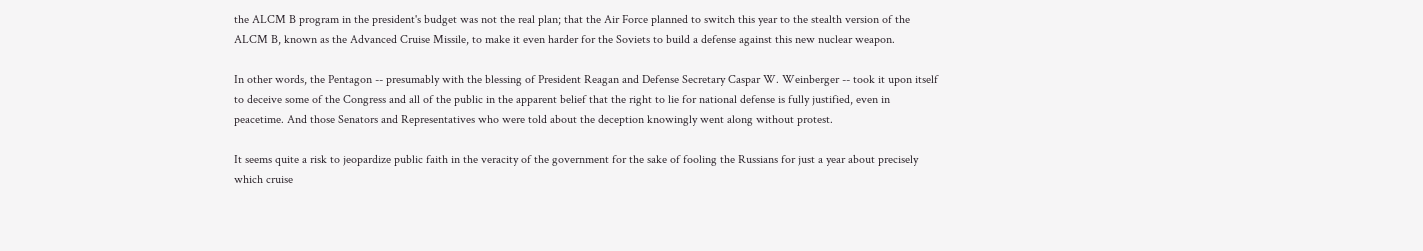the ALCM B program in the president's budget was not the real plan; that the Air Force planned to switch this year to the stealth version of the ALCM B, known as the Advanced Cruise Missile, to make it even harder for the Soviets to build a defense against this new nuclear weapon.

In other words, the Pentagon -- presumably with the blessing of President Reagan and Defense Secretary Caspar W. Weinberger -- took it upon itself to deceive some of the Congress and all of the public in the apparent belief that the right to lie for national defense is fully justified, even in peacetime. And those Senators and Representatives who were told about the deception knowingly went along without protest.

It seems quite a risk to jeopardize public faith in the veracity of the government for the sake of fooling the Russians for just a year about precisely which cruise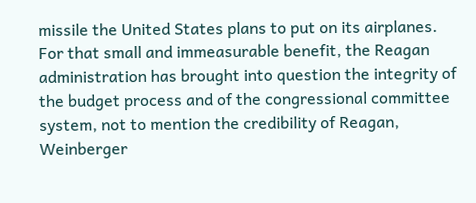missile the United States plans to put on its airplanes. For that small and immeasurable benefit, the Reagan administration has brought into question the integrity of the budget process and of the congressional committee system, not to mention the credibility of Reagan, Weinberger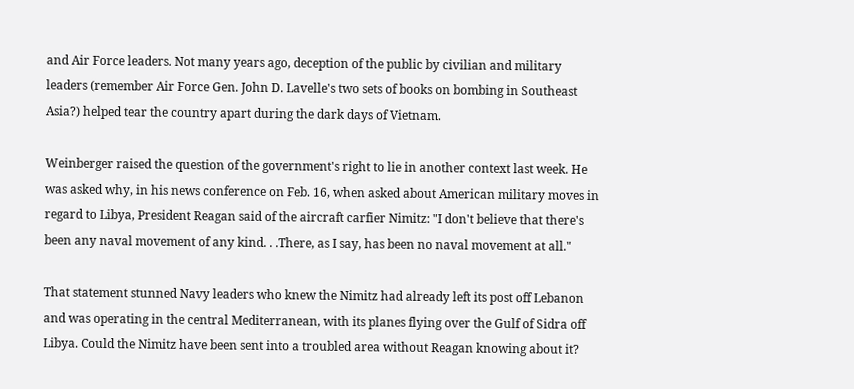and Air Force leaders. Not many years ago, deception of the public by civilian and military leaders (remember Air Force Gen. John D. Lavelle's two sets of books on bombing in Southeast Asia?) helped tear the country apart during the dark days of Vietnam.

Weinberger raised the question of the government's right to lie in another context last week. He was asked why, in his news conference on Feb. 16, when asked about American military moves in regard to Libya, President Reagan said of the aircraft carfier Nimitz: "I don't believe that there's been any naval movement of any kind. . .There, as I say, has been no naval movement at all."

That statement stunned Navy leaders who knew the Nimitz had already left its post off Lebanon and was operating in the central Mediterranean, with its planes flying over the Gulf of Sidra off Libya. Could the Nimitz have been sent into a troubled area without Reagan knowing about it?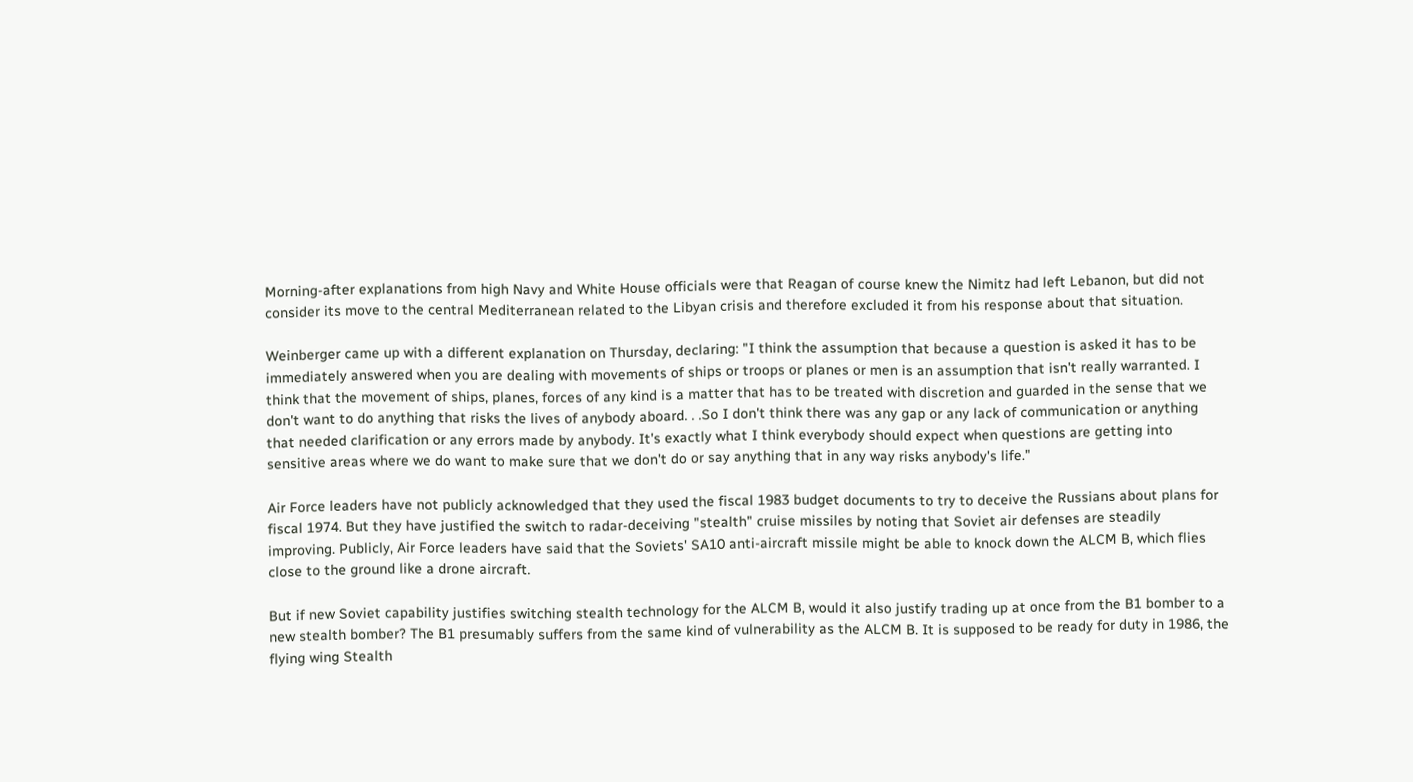Morning-after explanations from high Navy and White House officials were that Reagan of course knew the Nimitz had left Lebanon, but did not consider its move to the central Mediterranean related to the Libyan crisis and therefore excluded it from his response about that situation.

Weinberger came up with a different explanation on Thursday, declaring: "I think the assumption that because a question is asked it has to be immediately answered when you are dealing with movements of ships or troops or planes or men is an assumption that isn't really warranted. I think that the movement of ships, planes, forces of any kind is a matter that has to be treated with discretion and guarded in the sense that we don't want to do anything that risks the lives of anybody aboard. . .So I don't think there was any gap or any lack of communication or anything that needed clarification or any errors made by anybody. It's exactly what I think everybody should expect when questions are getting into sensitive areas where we do want to make sure that we don't do or say anything that in any way risks anybody's life."

Air Force leaders have not publicly acknowledged that they used the fiscal 1983 budget documents to try to deceive the Russians about plans for fiscal 1974. But they have justified the switch to radar-deceiving "stealth" cruise missiles by noting that Soviet air defenses are steadily improving. Publicly, Air Force leaders have said that the Soviets' SA10 anti-aircraft missile might be able to knock down the ALCM B, which flies close to the ground like a drone aircraft.

But if new Soviet capability justifies switching stealth technology for the ALCM B, would it also justify trading up at once from the B1 bomber to a new stealth bomber? The B1 presumably suffers from the same kind of vulnerability as the ALCM B. It is supposed to be ready for duty in 1986, the flying wing Stealth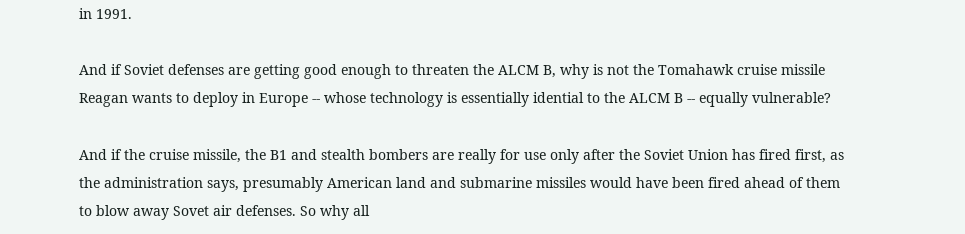in 1991.

And if Soviet defenses are getting good enough to threaten the ALCM B, why is not the Tomahawk cruise missile Reagan wants to deploy in Europe -- whose technology is essentially idential to the ALCM B -- equally vulnerable?

And if the cruise missile, the B1 and stealth bombers are really for use only after the Soviet Union has fired first, as the administration says, presumably American land and submarine missiles would have been fired ahead of them to blow away Sovet air defenses. So why all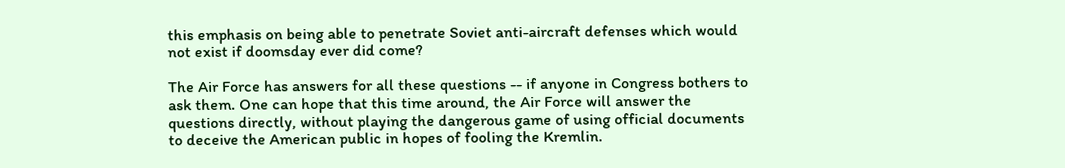this emphasis on being able to penetrate Soviet anti-aircraft defenses which would not exist if doomsday ever did come?

The Air Force has answers for all these questions -- if anyone in Congress bothers to ask them. One can hope that this time around, the Air Force will answer the questions directly, without playing the dangerous game of using official documents to deceive the American public in hopes of fooling the Kremlin.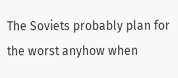The Soviets probably plan for the worst anyhow when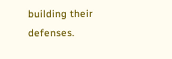building their defenses.